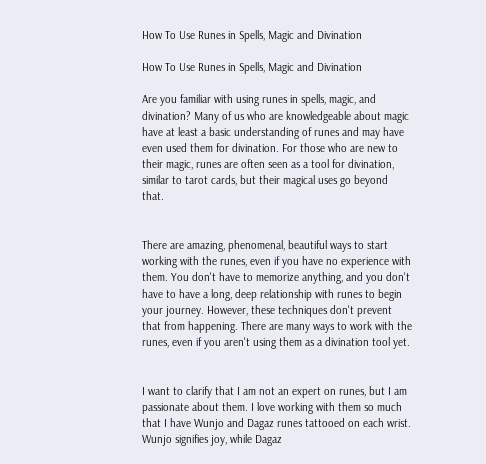How To Use Runes in Spells, Magic and Divination

How To Use Runes in Spells, Magic and Divination

Are you familiar with using runes in spells, magic, and divination? Many of us who are knowledgeable about magic have at least a basic understanding of runes and may have even used them for divination. For those who are new to their magic, runes are often seen as a tool for divination, similar to tarot cards, but their magical uses go beyond that.


There are amazing, phenomenal, beautiful ways to start working with the runes, even if you have no experience with them. You don't have to memorize anything, and you don't have to have a long, deep relationship with runes to begin your journey. However, these techniques don't prevent that from happening. There are many ways to work with the runes, even if you aren't using them as a divination tool yet.


I want to clarify that I am not an expert on runes, but I am passionate about them. I love working with them so much that I have Wunjo and Dagaz runes tattooed on each wrist. Wunjo signifies joy, while Dagaz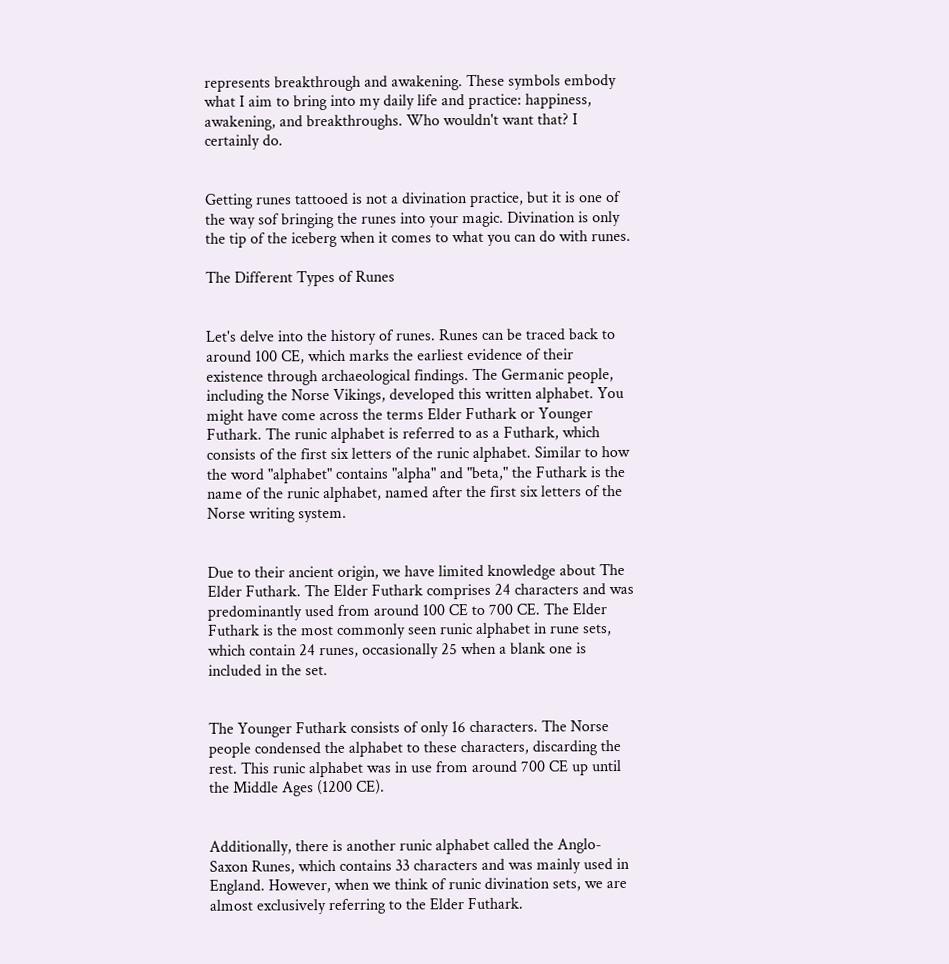represents breakthrough and awakening. These symbols embody what I aim to bring into my daily life and practice: happiness, awakening, and breakthroughs. Who wouldn't want that? I certainly do.


Getting runes tattooed is not a divination practice, but it is one of the way sof bringing the runes into your magic. Divination is only the tip of the iceberg when it comes to what you can do with runes.

The Different Types of Runes


Let's delve into the history of runes. Runes can be traced back to around 100 CE, which marks the earliest evidence of their existence through archaeological findings. The Germanic people, including the Norse Vikings, developed this written alphabet. You might have come across the terms Elder Futhark or Younger Futhark. The runic alphabet is referred to as a Futhark, which consists of the first six letters of the runic alphabet. Similar to how the word "alphabet" contains "alpha" and "beta," the Futhark is the name of the runic alphabet, named after the first six letters of the Norse writing system.


Due to their ancient origin, we have limited knowledge about The Elder Futhark. The Elder Futhark comprises 24 characters and was predominantly used from around 100 CE to 700 CE. The Elder Futhark is the most commonly seen runic alphabet in rune sets, which contain 24 runes, occasionally 25 when a blank one is included in the set.


The Younger Futhark consists of only 16 characters. The Norse people condensed the alphabet to these characters, discarding the rest. This runic alphabet was in use from around 700 CE up until the Middle Ages (1200 CE).


Additionally, there is another runic alphabet called the Anglo-Saxon Runes, which contains 33 characters and was mainly used in England. However, when we think of runic divination sets, we are almost exclusively referring to the Elder Futhark.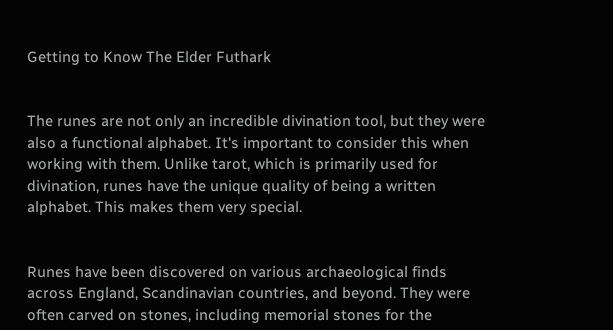Getting to Know The Elder Futhark


The runes are not only an incredible divination tool, but they were also a functional alphabet. It's important to consider this when working with them. Unlike tarot, which is primarily used for divination, runes have the unique quality of being a written alphabet. This makes them very special.


Runes have been discovered on various archaeological finds across England, Scandinavian countries, and beyond. They were often carved on stones, including memorial stones for the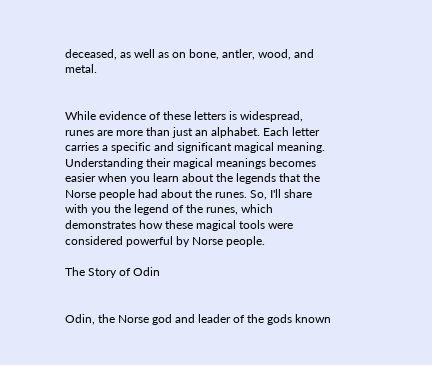deceased, as well as on bone, antler, wood, and metal.


While evidence of these letters is widespread, runes are more than just an alphabet. Each letter carries a specific and significant magical meaning. Understanding their magical meanings becomes easier when you learn about the legends that the Norse people had about the runes. So, I'll share with you the legend of the runes, which demonstrates how these magical tools were considered powerful by Norse people.

The Story of Odin


Odin, the Norse god and leader of the gods known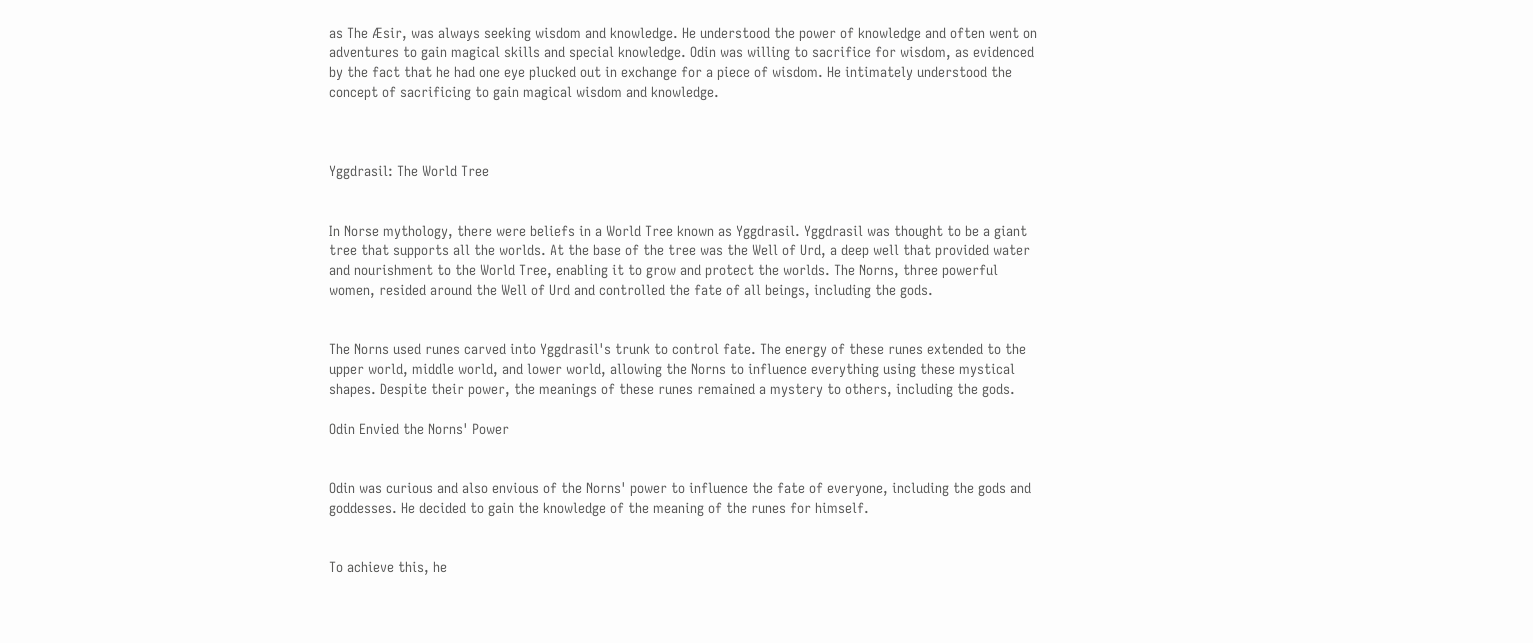as The Æsir, was always seeking wisdom and knowledge. He understood the power of knowledge and often went on adventures to gain magical skills and special knowledge. Odin was willing to sacrifice for wisdom, as evidenced by the fact that he had one eye plucked out in exchange for a piece of wisdom. He intimately understood the concept of sacrificing to gain magical wisdom and knowledge.



Yggdrasil: The World Tree


In Norse mythology, there were beliefs in a World Tree known as Yggdrasil. Yggdrasil was thought to be a giant tree that supports all the worlds. At the base of the tree was the Well of Urd, a deep well that provided water and nourishment to the World Tree, enabling it to grow and protect the worlds. The Norns, three powerful women, resided around the Well of Urd and controlled the fate of all beings, including the gods.


The Norns used runes carved into Yggdrasil's trunk to control fate. The energy of these runes extended to the upper world, middle world, and lower world, allowing the Norns to influence everything using these mystical shapes. Despite their power, the meanings of these runes remained a mystery to others, including the gods.

Odin Envied the Norns' Power


Odin was curious and also envious of the Norns' power to influence the fate of everyone, including the gods and goddesses. He decided to gain the knowledge of the meaning of the runes for himself.


To achieve this, he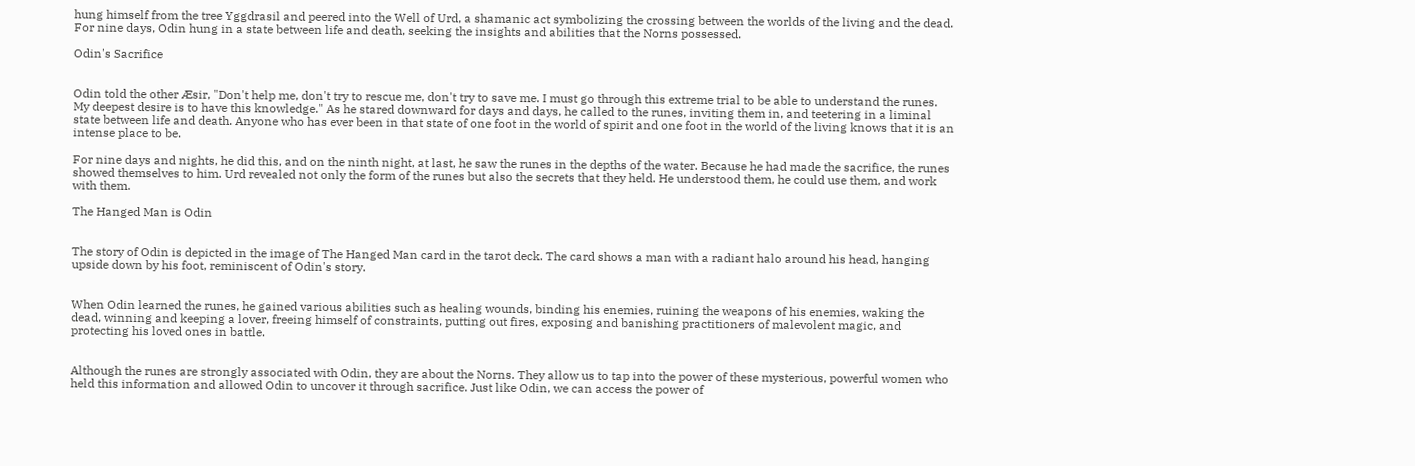hung himself from the tree Yggdrasil and peered into the Well of Urd, a shamanic act symbolizing the crossing between the worlds of the living and the dead. For nine days, Odin hung in a state between life and death, seeking the insights and abilities that the Norns possessed.

Odin's Sacrifice


Odin told the other Æsir, "Don't help me, don't try to rescue me, don't try to save me. I must go through this extreme trial to be able to understand the runes. My deepest desire is to have this knowledge." As he stared downward for days and days, he called to the runes, inviting them in, and teetering in a liminal state between life and death. Anyone who has ever been in that state of one foot in the world of spirit and one foot in the world of the living knows that it is an intense place to be.

For nine days and nights, he did this, and on the ninth night, at last, he saw the runes in the depths of the water. Because he had made the sacrifice, the runes showed themselves to him. Urd revealed not only the form of the runes but also the secrets that they held. He understood them, he could use them, and work with them.

The Hanged Man is Odin


The story of Odin is depicted in the image of The Hanged Man card in the tarot deck. The card shows a man with a radiant halo around his head, hanging upside down by his foot, reminiscent of Odin's story.


When Odin learned the runes, he gained various abilities such as healing wounds, binding his enemies, ruining the weapons of his enemies, waking the dead, winning and keeping a lover, freeing himself of constraints, putting out fires, exposing and banishing practitioners of malevolent magic, and protecting his loved ones in battle.


Although the runes are strongly associated with Odin, they are about the Norns. They allow us to tap into the power of these mysterious, powerful women who held this information and allowed Odin to uncover it through sacrifice. Just like Odin, we can access the power of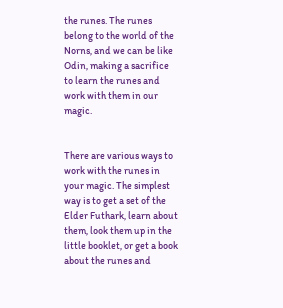the runes. The runes belong to the world of the Norns, and we can be like Odin, making a sacrifice to learn the runes and work with them in our magic.


There are various ways to work with the runes in your magic. The simplest way is to get a set of the Elder Futhark, learn about them, look them up in the little booklet, or get a book about the runes and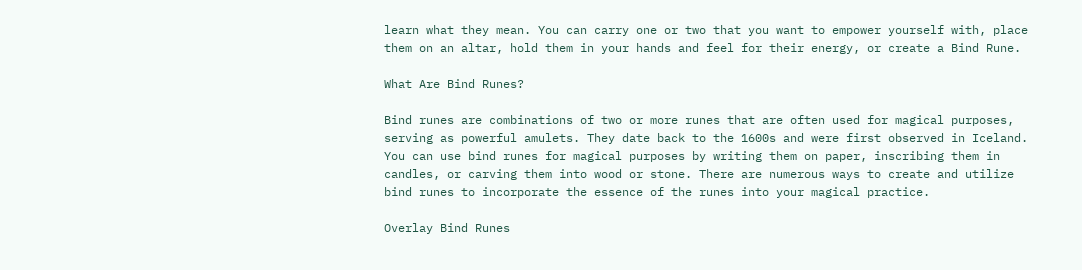learn what they mean. You can carry one or two that you want to empower yourself with, place them on an altar, hold them in your hands and feel for their energy, or create a Bind Rune.

What Are Bind Runes?

Bind runes are combinations of two or more runes that are often used for magical purposes, serving as powerful amulets. They date back to the 1600s and were first observed in Iceland. You can use bind runes for magical purposes by writing them on paper, inscribing them in candles, or carving them into wood or stone. There are numerous ways to create and utilize bind runes to incorporate the essence of the runes into your magical practice.

Overlay Bind Runes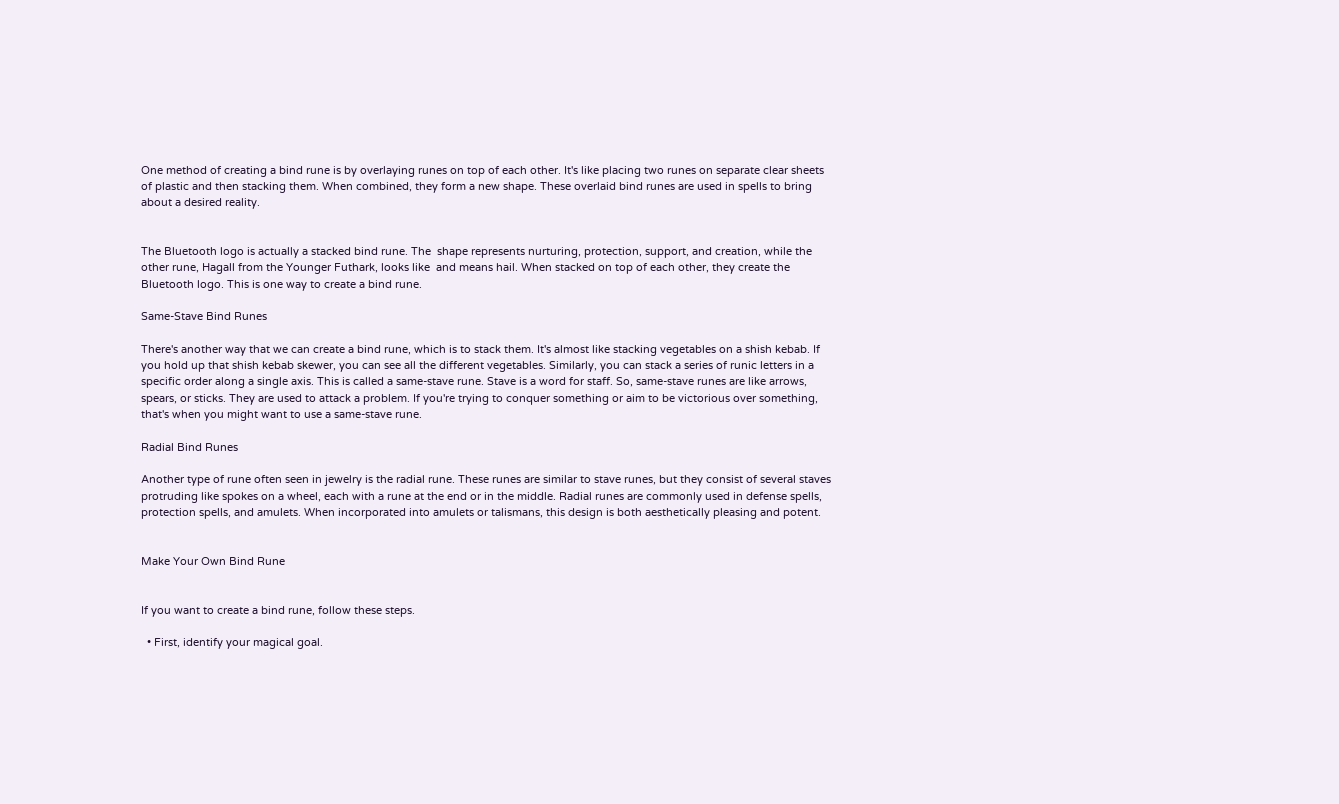One method of creating a bind rune is by overlaying runes on top of each other. It's like placing two runes on separate clear sheets of plastic and then stacking them. When combined, they form a new shape. These overlaid bind runes are used in spells to bring about a desired reality.


The Bluetooth logo is actually a stacked bind rune. The  shape represents nurturing, protection, support, and creation, while the other rune, Hagall from the Younger Futhark, looks like  and means hail. When stacked on top of each other, they create the Bluetooth logo. This is one way to create a bind rune.

Same-Stave Bind Runes

There's another way that we can create a bind rune, which is to stack them. It's almost like stacking vegetables on a shish kebab. If you hold up that shish kebab skewer, you can see all the different vegetables. Similarly, you can stack a series of runic letters in a specific order along a single axis. This is called a same-stave rune. Stave is a word for staff. So, same-stave runes are like arrows, spears, or sticks. They are used to attack a problem. If you're trying to conquer something or aim to be victorious over something, that's when you might want to use a same-stave rune.

Radial Bind Runes

Another type of rune often seen in jewelry is the radial rune. These runes are similar to stave runes, but they consist of several staves protruding like spokes on a wheel, each with a rune at the end or in the middle. Radial runes are commonly used in defense spells, protection spells, and amulets. When incorporated into amulets or talismans, this design is both aesthetically pleasing and potent.


Make Your Own Bind Rune


If you want to create a bind rune, follow these steps.

  • First, identify your magical goal.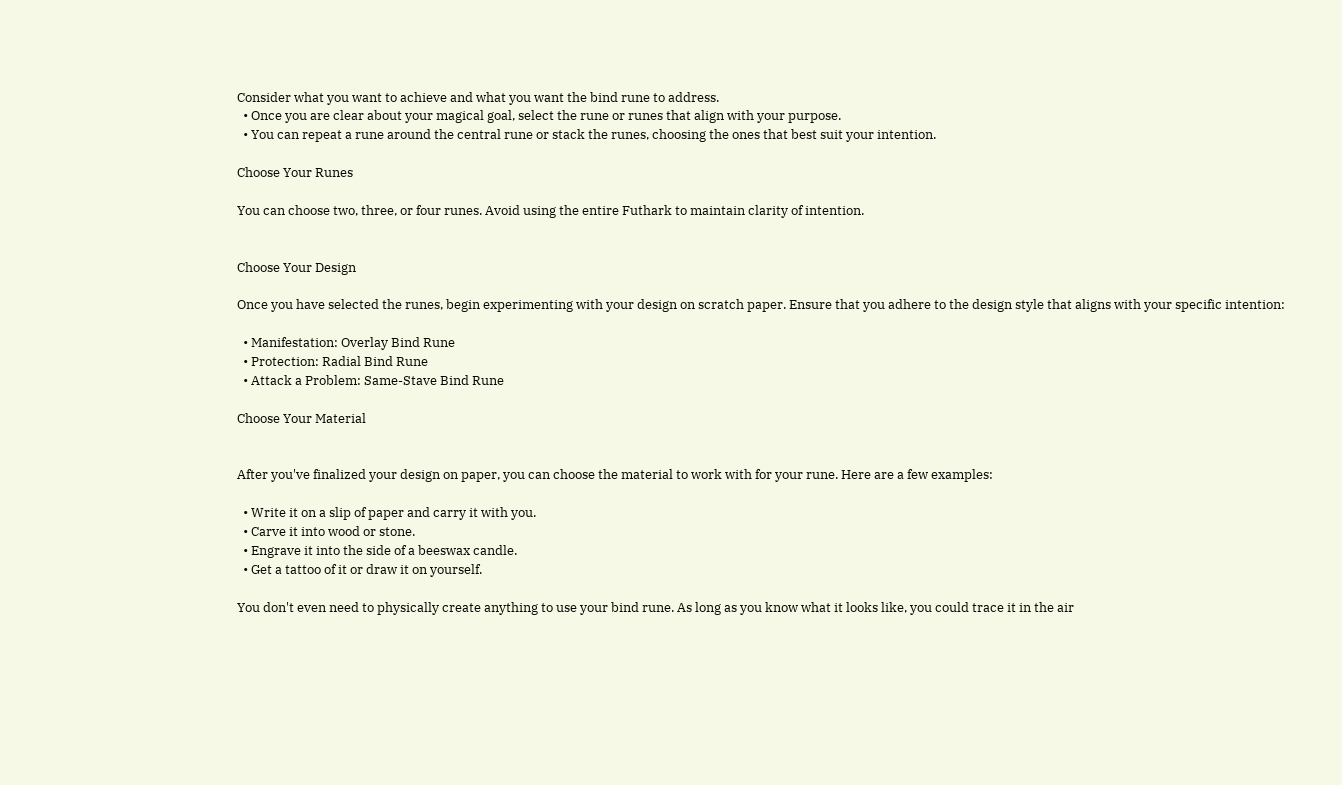Consider what you want to achieve and what you want the bind rune to address.
  • Once you are clear about your magical goal, select the rune or runes that align with your purpose.
  • You can repeat a rune around the central rune or stack the runes, choosing the ones that best suit your intention.

Choose Your Runes

You can choose two, three, or four runes. Avoid using the entire Futhark to maintain clarity of intention.


Choose Your Design

Once you have selected the runes, begin experimenting with your design on scratch paper. Ensure that you adhere to the design style that aligns with your specific intention:

  • Manifestation: Overlay Bind Rune
  • Protection: Radial Bind Rune
  • Attack a Problem: Same-Stave Bind Rune

Choose Your Material


After you've finalized your design on paper, you can choose the material to work with for your rune. Here are a few examples:

  • Write it on a slip of paper and carry it with you.
  • Carve it into wood or stone.
  • Engrave it into the side of a beeswax candle.
  • Get a tattoo of it or draw it on yourself.

You don't even need to physically create anything to use your bind rune. As long as you know what it looks like, you could trace it in the air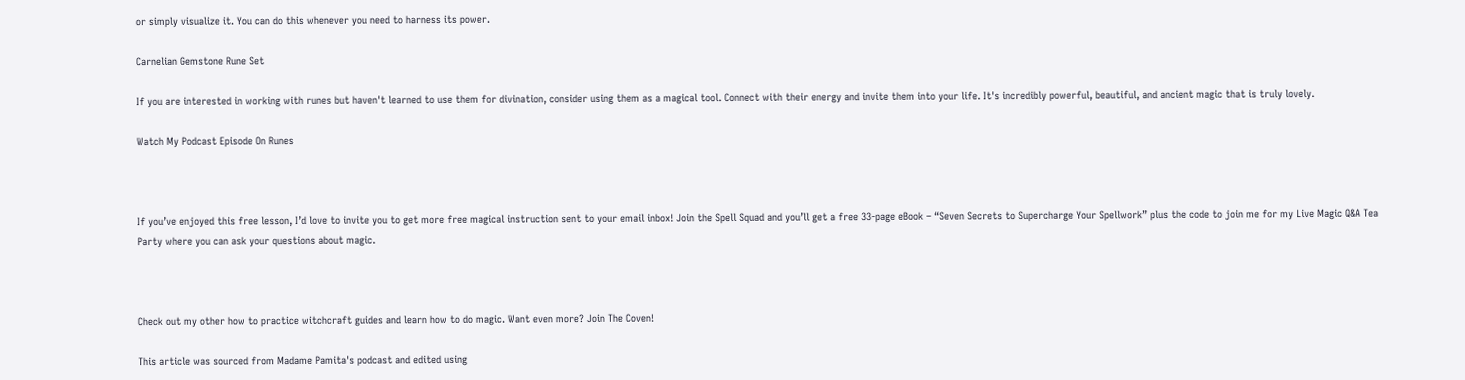or simply visualize it. You can do this whenever you need to harness its power.

Carnelian Gemstone Rune Set

If you are interested in working with runes but haven't learned to use them for divination, consider using them as a magical tool. Connect with their energy and invite them into your life. It's incredibly powerful, beautiful, and ancient magic that is truly lovely.

Watch My Podcast Episode On Runes



If you’ve enjoyed this free lesson, I’d love to invite you to get more free magical instruction sent to your email inbox! Join the Spell Squad and you’ll get a free 33-page eBook – “Seven Secrets to Supercharge Your Spellwork” plus the code to join me for my Live Magic Q&A Tea Party where you can ask your questions about magic.



Check out my other how to practice witchcraft guides and learn how to do magic. Want even more? Join The Coven!

This article was sourced from Madame Pamita's podcast and edited using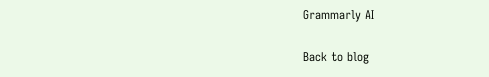Grammarly AI

Back to blog